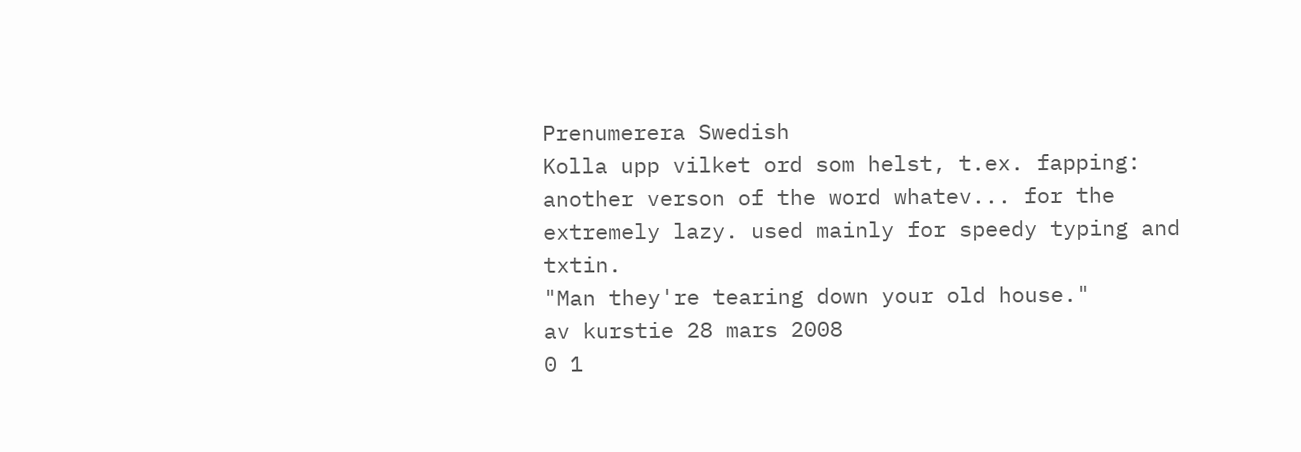Prenumerera Swedish
Kolla upp vilket ord som helst, t.ex. fapping:
another verson of the word whatev... for the extremely lazy. used mainly for speedy typing and txtin.
"Man they're tearing down your old house."
av kurstie 28 mars 2008
0 1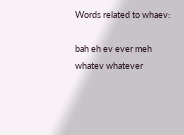Words related to whaev:

bah eh ev ever meh whatev whatever